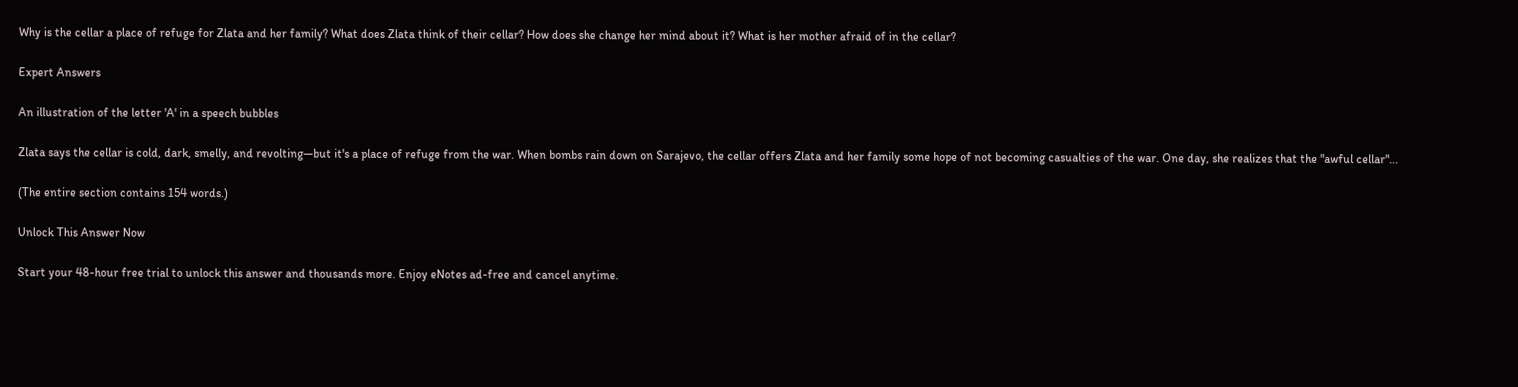Why is the cellar a place of refuge for Zlata and her family? What does Zlata think of their cellar? How does she change her mind about it? What is her mother afraid of in the cellar?

Expert Answers

An illustration of the letter 'A' in a speech bubbles

Zlata says the cellar is cold, dark, smelly, and revolting—but it's a place of refuge from the war. When bombs rain down on Sarajevo, the cellar offers Zlata and her family some hope of not becoming casualties of the war. One day, she realizes that the "awful cellar"...

(The entire section contains 154 words.)

Unlock This Answer Now

Start your 48-hour free trial to unlock this answer and thousands more. Enjoy eNotes ad-free and cancel anytime.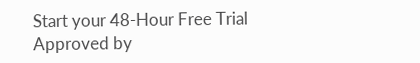Start your 48-Hour Free Trial
Approved by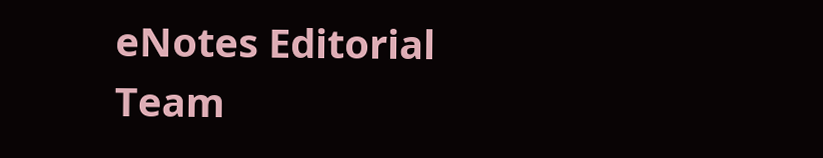eNotes Editorial Team